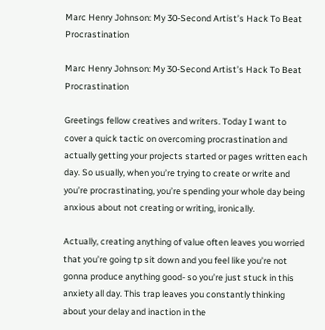Marc Henry Johnson: My 30-Second Artist’s Hack To Beat Procrastination

Marc Henry Johnson: My 30-Second Artist’s Hack To Beat Procrastination

Greetings fellow creatives and writers. Today I want to cover a quick tactic on overcoming procrastination and actually getting your projects started or pages written each day. So usually, when you’re trying to create or write and you’re procrastinating, you’re spending your whole day being anxious about not creating or writing, ironically.

Actually, creating anything of value often leaves you worried that you’re going tp sit down and you feel like you’re not gonna produce anything good- so you’re just stuck in this anxiety all day. This trap leaves you constantly thinking about your delay and inaction in the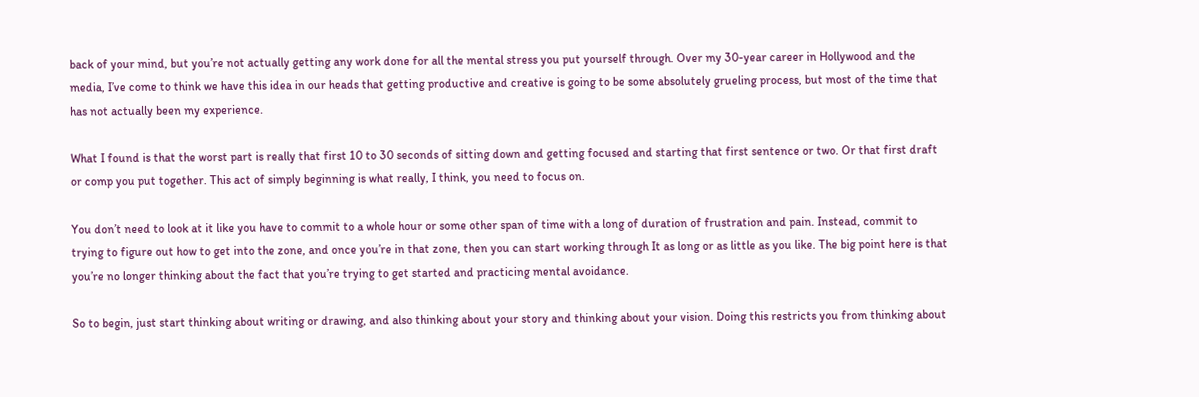back of your mind, but you’re not actually getting any work done for all the mental stress you put yourself through. Over my 30-year career in Hollywood and the media, I’ve come to think we have this idea in our heads that getting productive and creative is going to be some absolutely grueling process, but most of the time that has not actually been my experience.

What I found is that the worst part is really that first 10 to 30 seconds of sitting down and getting focused and starting that first sentence or two. Or that first draft or comp you put together. This act of simply beginning is what really, I think, you need to focus on.

You don’t need to look at it like you have to commit to a whole hour or some other span of time with a long of duration of frustration and pain. Instead, commit to trying to figure out how to get into the zone, and once you’re in that zone, then you can start working through It as long or as little as you like. The big point here is that you’re no longer thinking about the fact that you’re trying to get started and practicing mental avoidance.

So to begin, just start thinking about writing or drawing, and also thinking about your story and thinking about your vision. Doing this restricts you from thinking about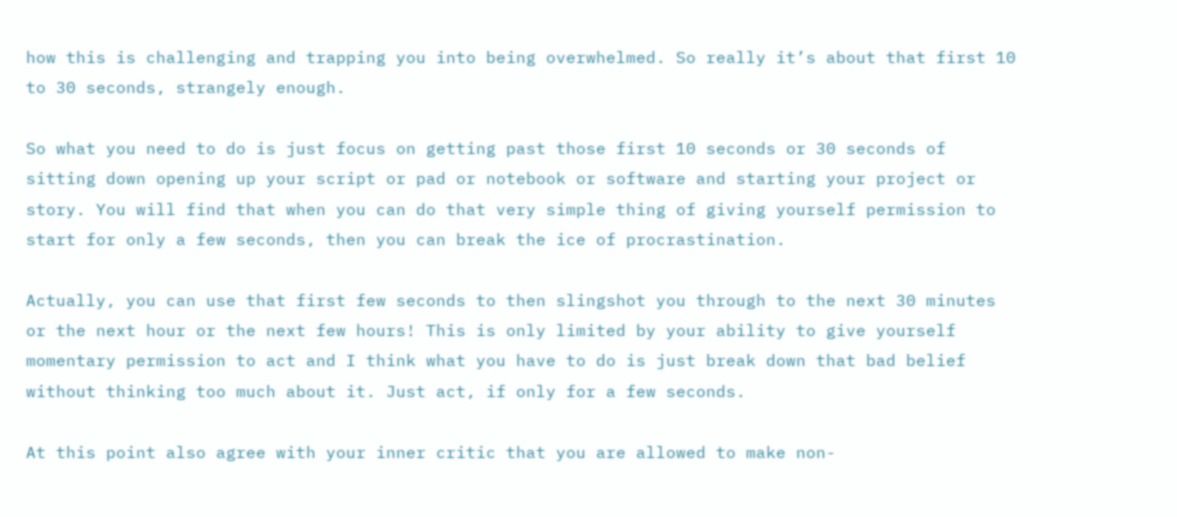how this is challenging and trapping you into being overwhelmed. So really it’s about that first 10 to 30 seconds, strangely enough.

So what you need to do is just focus on getting past those first 10 seconds or 30 seconds of sitting down opening up your script or pad or notebook or software and starting your project or story. You will find that when you can do that very simple thing of giving yourself permission to start for only a few seconds, then you can break the ice of procrastination.

Actually, you can use that first few seconds to then slingshot you through to the next 30 minutes or the next hour or the next few hours! This is only limited by your ability to give yourself momentary permission to act and I think what you have to do is just break down that bad belief without thinking too much about it. Just act, if only for a few seconds.

At this point also agree with your inner critic that you are allowed to make non-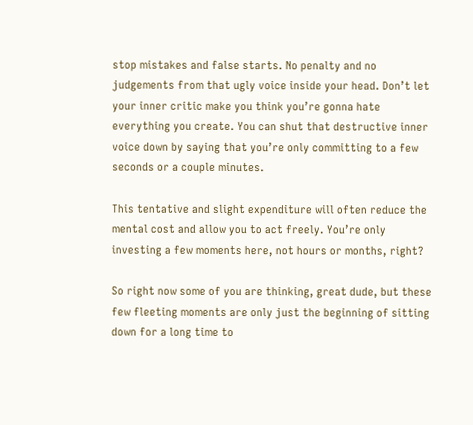stop mistakes and false starts. No penalty and no judgements from that ugly voice inside your head. Don’t let your inner critic make you think you’re gonna hate everything you create. You can shut that destructive inner voice down by saying that you’re only committing to a few seconds or a couple minutes.

This tentative and slight expenditure will often reduce the mental cost and allow you to act freely. You’re only investing a few moments here, not hours or months, right?

So right now some of you are thinking, great dude, but these few fleeting moments are only just the beginning of sitting down for a long time to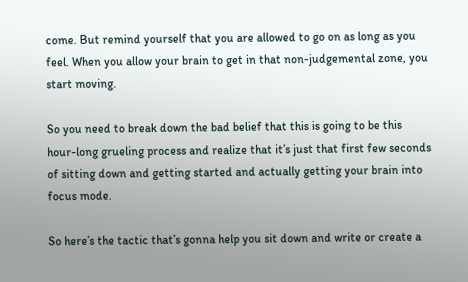come. But remind yourself that you are allowed to go on as long as you feel. When you allow your brain to get in that non-judgemental zone, you start moving.

So you need to break down the bad belief that this is going to be this hour-long grueling process and realize that it’s just that first few seconds of sitting down and getting started and actually getting your brain into focus mode.

So here’s the tactic that’s gonna help you sit down and write or create a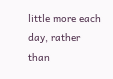little more each day, rather than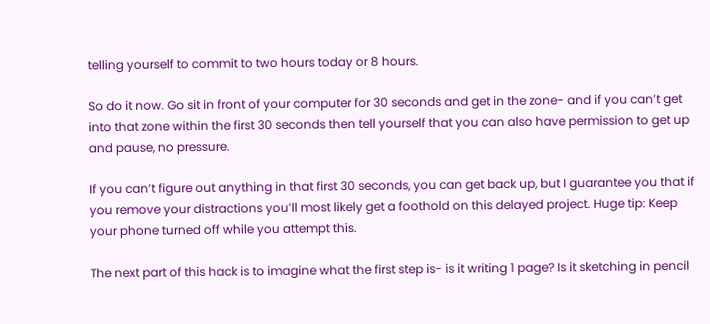telling yourself to commit to two hours today or 8 hours.

So do it now. Go sit in front of your computer for 30 seconds and get in the zone- and if you can’t get into that zone within the first 30 seconds then tell yourself that you can also have permission to get up and pause, no pressure.

If you can’t figure out anything in that first 30 seconds, you can get back up, but I guarantee you that if you remove your distractions you’ll most likely get a foothold on this delayed project. Huge tip: Keep your phone turned off while you attempt this.

The next part of this hack is to imagine what the first step is- is it writing 1 page? Is it sketching in pencil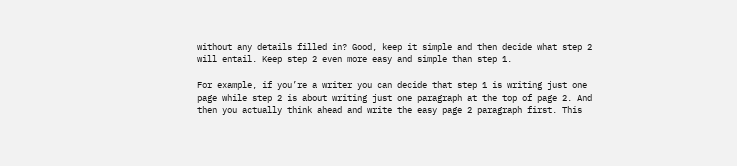without any details filled in? Good, keep it simple and then decide what step 2 will entail. Keep step 2 even more easy and simple than step 1.

For example, if you’re a writer you can decide that step 1 is writing just one page while step 2 is about writing just one paragraph at the top of page 2. And then you actually think ahead and write the easy page 2 paragraph first. This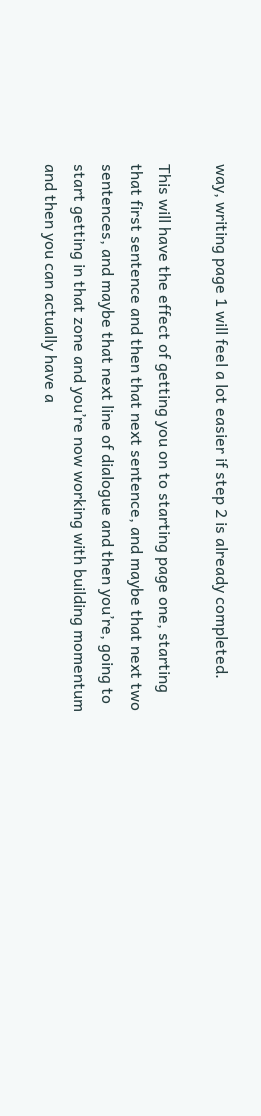way, writing page 1 will feel a lot easier if step 2 is already completed.

This will have the effect of getting you on to starting page one, starting that first sentence and then that next sentence, and maybe that next two sentences, and maybe that next line of dialogue and then you’re, going to start getting in that zone and you’re now working with building momentum and then you can actually have a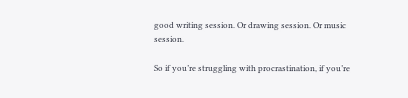good writing session. Or drawing session. Or music session.

So if you’re struggling with procrastination, if you’re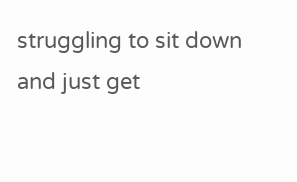struggling to sit down and just get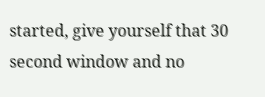started, give yourself that 30 second window and no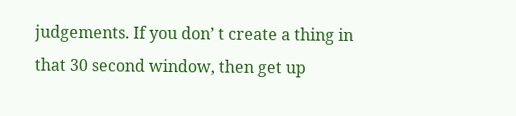judgements. If you don’ t create a thing in that 30 second window, then get up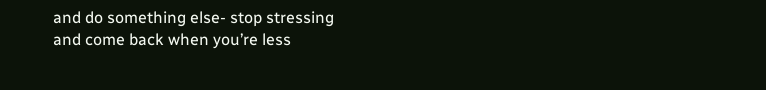and do something else- stop stressing and come back when you’re less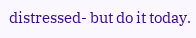distressed- but do it today.